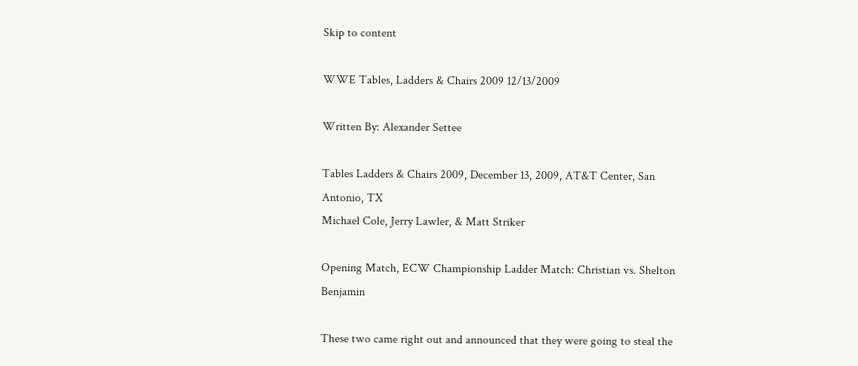Skip to content

WWE Tables, Ladders & Chairs 2009 12/13/2009

Written By: Alexander Settee

Tables Ladders & Chairs 2009, December 13, 2009, AT&T Center, San Antonio, TX
Michael Cole, Jerry Lawler, & Matt Striker

Opening Match, ECW Championship Ladder Match: Christian vs. Shelton Benjamin

These two came right out and announced that they were going to steal the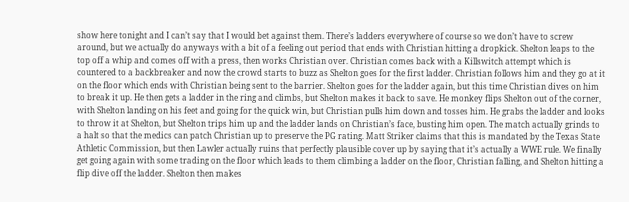show here tonight and I can’t say that I would bet against them. There’s ladders everywhere of course so we don’t have to screw around, but we actually do anyways with a bit of a feeling out period that ends with Christian hitting a dropkick. Shelton leaps to the top off a whip and comes off with a press, then works Christian over. Christian comes back with a Killswitch attempt which is countered to a backbreaker and now the crowd starts to buzz as Shelton goes for the first ladder. Christian follows him and they go at it on the floor which ends with Christian being sent to the barrier. Shelton goes for the ladder again, but this time Christian dives on him to break it up. He then gets a ladder in the ring and climbs, but Shelton makes it back to save. He monkey flips Shelton out of the corner, with Shelton landing on his feet and going for the quick win, but Christian pulls him down and tosses him. He grabs the ladder and looks to throw it at Shelton, but Shelton trips him up and the ladder lands on Christian’s face, busting him open. The match actually grinds to a halt so that the medics can patch Christian up to preserve the PG rating. Matt Striker claims that this is mandated by the Texas State Athletic Commission, but then Lawler actually ruins that perfectly plausible cover up by saying that it’s actually a WWE rule. We finally get going again with some trading on the floor which leads to them climbing a ladder on the floor, Christian falling, and Shelton hitting a flip dive off the ladder. Shelton then makes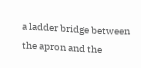a ladder bridge between the apron and the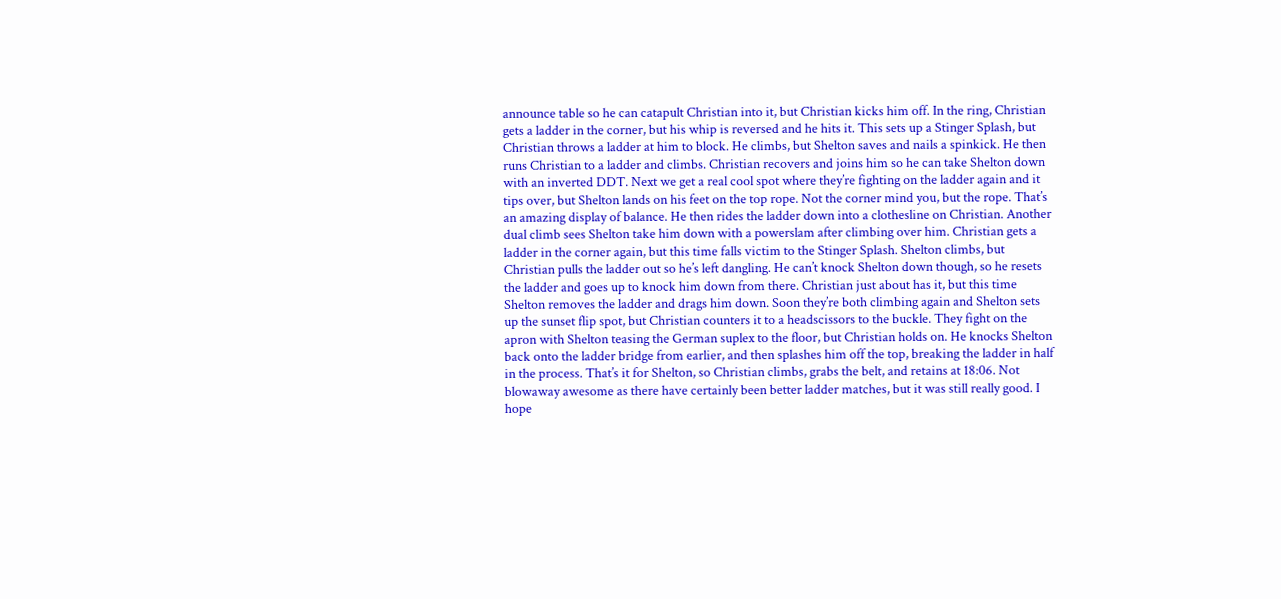announce table so he can catapult Christian into it, but Christian kicks him off. In the ring, Christian gets a ladder in the corner, but his whip is reversed and he hits it. This sets up a Stinger Splash, but Christian throws a ladder at him to block. He climbs, but Shelton saves and nails a spinkick. He then runs Christian to a ladder and climbs. Christian recovers and joins him so he can take Shelton down with an inverted DDT. Next we get a real cool spot where they’re fighting on the ladder again and it tips over, but Shelton lands on his feet on the top rope. Not the corner mind you, but the rope. That’s an amazing display of balance. He then rides the ladder down into a clothesline on Christian. Another dual climb sees Shelton take him down with a powerslam after climbing over him. Christian gets a ladder in the corner again, but this time falls victim to the Stinger Splash. Shelton climbs, but Christian pulls the ladder out so he’s left dangling. He can’t knock Shelton down though, so he resets the ladder and goes up to knock him down from there. Christian just about has it, but this time Shelton removes the ladder and drags him down. Soon they’re both climbing again and Shelton sets up the sunset flip spot, but Christian counters it to a headscissors to the buckle. They fight on the apron with Shelton teasing the German suplex to the floor, but Christian holds on. He knocks Shelton back onto the ladder bridge from earlier, and then splashes him off the top, breaking the ladder in half in the process. That’s it for Shelton, so Christian climbs, grabs the belt, and retains at 18:06. Not blowaway awesome as there have certainly been better ladder matches, but it was still really good. I hope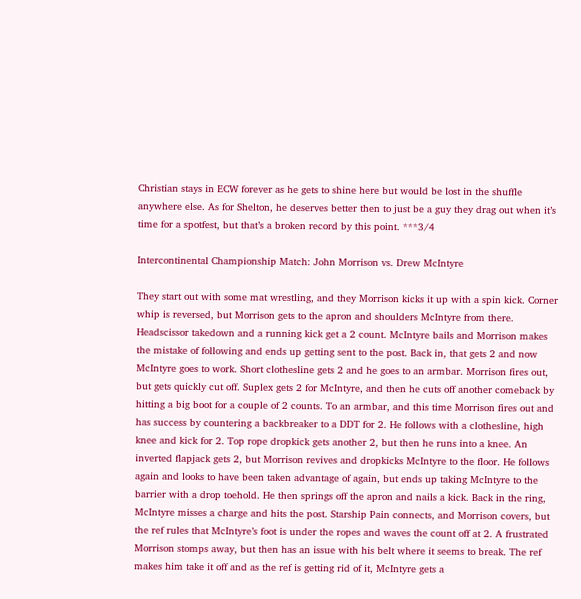Christian stays in ECW forever as he gets to shine here but would be lost in the shuffle anywhere else. As for Shelton, he deserves better then to just be a guy they drag out when it’s time for a spotfest, but that’s a broken record by this point. ***3/4

Intercontinental Championship Match: John Morrison vs. Drew McIntyre

They start out with some mat wrestling, and they Morrison kicks it up with a spin kick. Corner whip is reversed, but Morrison gets to the apron and shoulders McIntyre from there. Headscissor takedown and a running kick get a 2 count. McIntyre bails and Morrison makes the mistake of following and ends up getting sent to the post. Back in, that gets 2 and now McIntyre goes to work. Short clothesline gets 2 and he goes to an armbar. Morrison fires out, but gets quickly cut off. Suplex gets 2 for McIntyre, and then he cuts off another comeback by hitting a big boot for a couple of 2 counts. To an armbar, and this time Morrison fires out and has success by countering a backbreaker to a DDT for 2. He follows with a clothesline, high knee and kick for 2. Top rope dropkick gets another 2, but then he runs into a knee. An inverted flapjack gets 2, but Morrison revives and dropkicks McIntyre to the floor. He follows again and looks to have been taken advantage of again, but ends up taking McIntyre to the barrier with a drop toehold. He then springs off the apron and nails a kick. Back in the ring, McIntyre misses a charge and hits the post. Starship Pain connects, and Morrison covers, but the ref rules that McIntyre’s foot is under the ropes and waves the count off at 2. A frustrated Morrison stomps away, but then has an issue with his belt where it seems to break. The ref makes him take it off and as the ref is getting rid of it, McIntyre gets a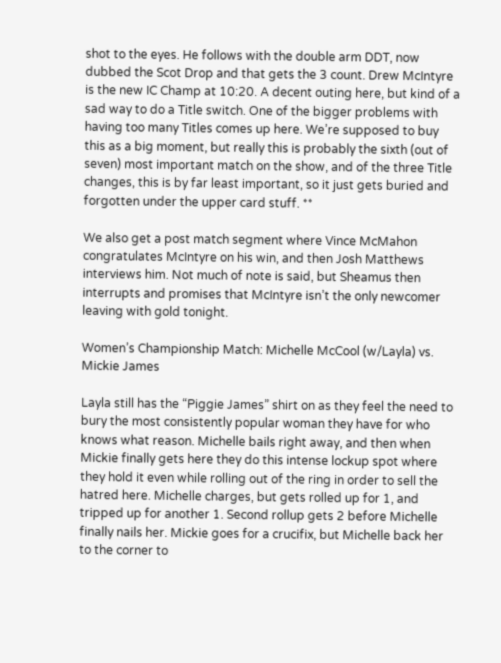shot to the eyes. He follows with the double arm DDT, now dubbed the Scot Drop and that gets the 3 count. Drew McIntyre is the new IC Champ at 10:20. A decent outing here, but kind of a sad way to do a Title switch. One of the bigger problems with having too many Titles comes up here. We’re supposed to buy this as a big moment, but really this is probably the sixth (out of seven) most important match on the show, and of the three Title changes, this is by far least important, so it just gets buried and forgotten under the upper card stuff. **

We also get a post match segment where Vince McMahon congratulates McIntyre on his win, and then Josh Matthews interviews him. Not much of note is said, but Sheamus then interrupts and promises that McIntyre isn’t the only newcomer leaving with gold tonight.

Women’s Championship Match: Michelle McCool (w/Layla) vs. Mickie James

Layla still has the “Piggie James” shirt on as they feel the need to bury the most consistently popular woman they have for who knows what reason. Michelle bails right away, and then when Mickie finally gets here they do this intense lockup spot where they hold it even while rolling out of the ring in order to sell the hatred here. Michelle charges, but gets rolled up for 1, and tripped up for another 1. Second rollup gets 2 before Michelle finally nails her. Mickie goes for a crucifix, but Michelle back her to the corner to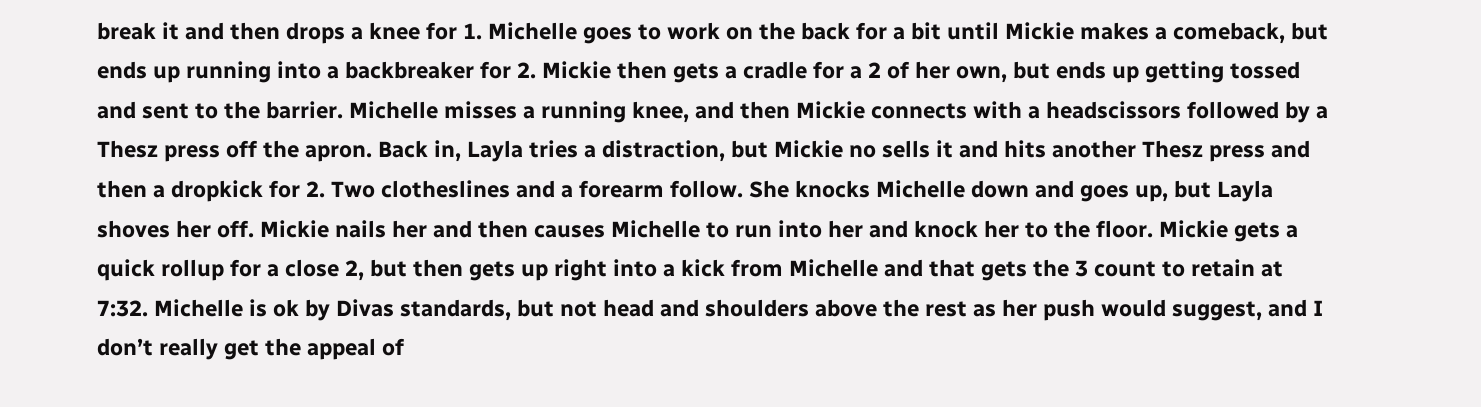break it and then drops a knee for 1. Michelle goes to work on the back for a bit until Mickie makes a comeback, but ends up running into a backbreaker for 2. Mickie then gets a cradle for a 2 of her own, but ends up getting tossed and sent to the barrier. Michelle misses a running knee, and then Mickie connects with a headscissors followed by a Thesz press off the apron. Back in, Layla tries a distraction, but Mickie no sells it and hits another Thesz press and then a dropkick for 2. Two clotheslines and a forearm follow. She knocks Michelle down and goes up, but Layla shoves her off. Mickie nails her and then causes Michelle to run into her and knock her to the floor. Mickie gets a quick rollup for a close 2, but then gets up right into a kick from Michelle and that gets the 3 count to retain at 7:32. Michelle is ok by Divas standards, but not head and shoulders above the rest as her push would suggest, and I don’t really get the appeal of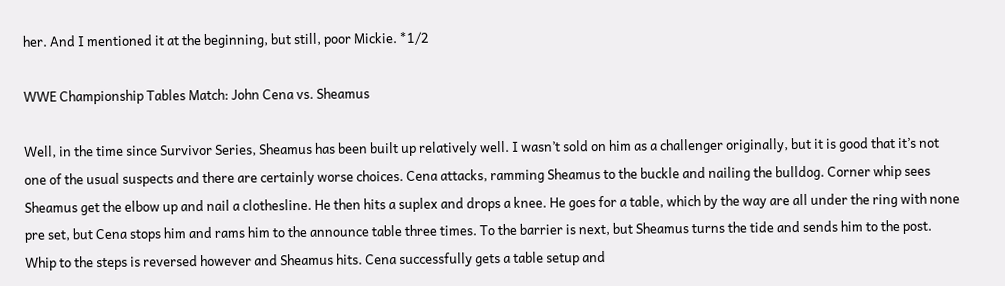her. And I mentioned it at the beginning, but still, poor Mickie. *1/2

WWE Championship Tables Match: John Cena vs. Sheamus

Well, in the time since Survivor Series, Sheamus has been built up relatively well. I wasn’t sold on him as a challenger originally, but it is good that it’s not one of the usual suspects and there are certainly worse choices. Cena attacks, ramming Sheamus to the buckle and nailing the bulldog. Corner whip sees Sheamus get the elbow up and nail a clothesline. He then hits a suplex and drops a knee. He goes for a table, which by the way are all under the ring with none pre set, but Cena stops him and rams him to the announce table three times. To the barrier is next, but Sheamus turns the tide and sends him to the post. Whip to the steps is reversed however and Sheamus hits. Cena successfully gets a table setup and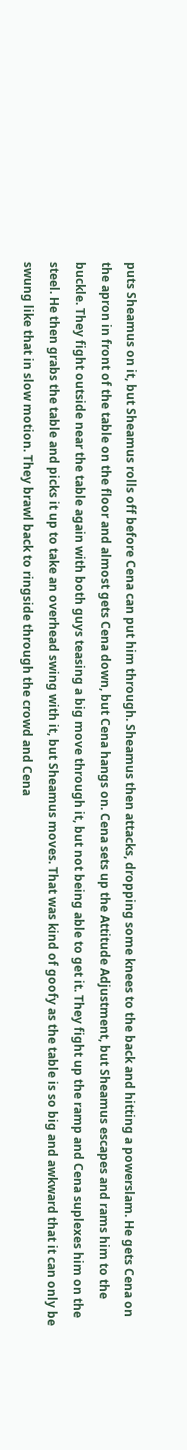puts Sheamus on it, but Sheamus rolls off before Cena can put him through. Sheamus then attacks, dropping some knees to the back and hitting a powerslam. He gets Cena on the apron in front of the table on the floor and almost gets Cena down, but Cena hangs on. Cena sets up the Attitude Adjustment, but Sheamus escapes and rams him to the buckle. They fight outside near the table again with both guys teasing a big move through it, but not being able to get it. They fight up the ramp and Cena suplexes him on the steel. He then grabs the table and picks it up to take an overhead swing with it, but Sheamus moves. That was kind of goofy as the table is so big and awkward that it can only be swung like that in slow motion. They brawl back to ringside through the crowd and Cena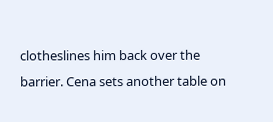clotheslines him back over the barrier. Cena sets another table on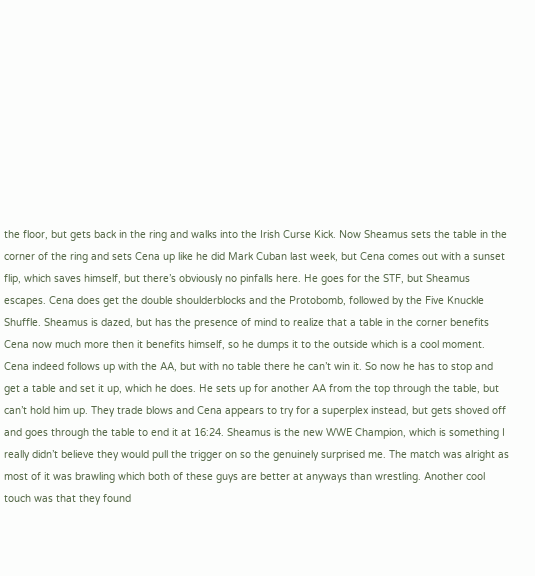the floor, but gets back in the ring and walks into the Irish Curse Kick. Now Sheamus sets the table in the corner of the ring and sets Cena up like he did Mark Cuban last week, but Cena comes out with a sunset flip, which saves himself, but there’s obviously no pinfalls here. He goes for the STF, but Sheamus escapes. Cena does get the double shoulderblocks and the Protobomb, followed by the Five Knuckle Shuffle. Sheamus is dazed, but has the presence of mind to realize that a table in the corner benefits Cena now much more then it benefits himself, so he dumps it to the outside which is a cool moment. Cena indeed follows up with the AA, but with no table there he can’t win it. So now he has to stop and get a table and set it up, which he does. He sets up for another AA from the top through the table, but can’t hold him up. They trade blows and Cena appears to try for a superplex instead, but gets shoved off and goes through the table to end it at 16:24. Sheamus is the new WWE Champion, which is something I really didn’t believe they would pull the trigger on so the genuinely surprised me. The match was alright as most of it was brawling which both of these guys are better at anyways than wrestling. Another cool touch was that they found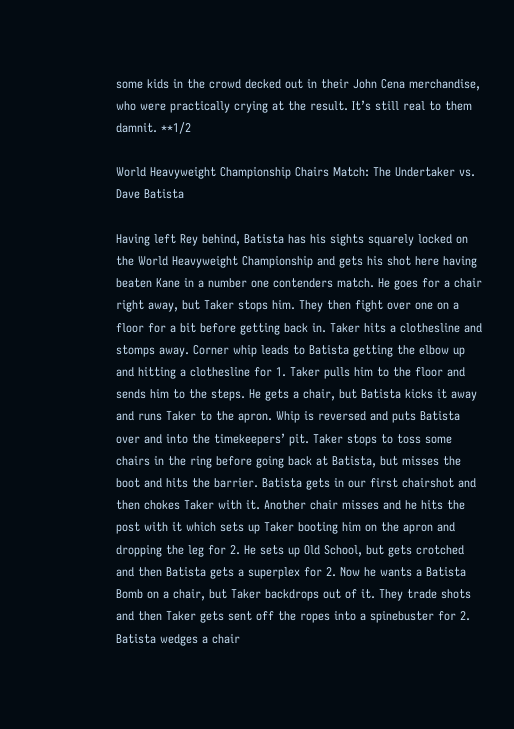some kids in the crowd decked out in their John Cena merchandise, who were practically crying at the result. It’s still real to them damnit. **1/2

World Heavyweight Championship Chairs Match: The Undertaker vs. Dave Batista

Having left Rey behind, Batista has his sights squarely locked on the World Heavyweight Championship and gets his shot here having beaten Kane in a number one contenders match. He goes for a chair right away, but Taker stops him. They then fight over one on a floor for a bit before getting back in. Taker hits a clothesline and stomps away. Corner whip leads to Batista getting the elbow up and hitting a clothesline for 1. Taker pulls him to the floor and sends him to the steps. He gets a chair, but Batista kicks it away and runs Taker to the apron. Whip is reversed and puts Batista over and into the timekeepers’ pit. Taker stops to toss some chairs in the ring before going back at Batista, but misses the boot and hits the barrier. Batista gets in our first chairshot and then chokes Taker with it. Another chair misses and he hits the post with it which sets up Taker booting him on the apron and dropping the leg for 2. He sets up Old School, but gets crotched and then Batista gets a superplex for 2. Now he wants a Batista Bomb on a chair, but Taker backdrops out of it. They trade shots and then Taker gets sent off the ropes into a spinebuster for 2. Batista wedges a chair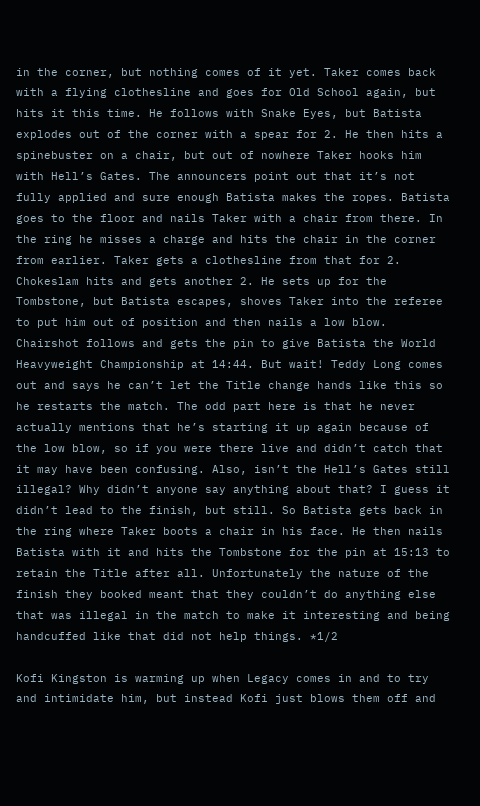in the corner, but nothing comes of it yet. Taker comes back with a flying clothesline and goes for Old School again, but hits it this time. He follows with Snake Eyes, but Batista explodes out of the corner with a spear for 2. He then hits a spinebuster on a chair, but out of nowhere Taker hooks him with Hell’s Gates. The announcers point out that it’s not fully applied and sure enough Batista makes the ropes. Batista goes to the floor and nails Taker with a chair from there. In the ring he misses a charge and hits the chair in the corner from earlier. Taker gets a clothesline from that for 2. Chokeslam hits and gets another 2. He sets up for the Tombstone, but Batista escapes, shoves Taker into the referee to put him out of position and then nails a low blow. Chairshot follows and gets the pin to give Batista the World Heavyweight Championship at 14:44. But wait! Teddy Long comes out and says he can’t let the Title change hands like this so he restarts the match. The odd part here is that he never actually mentions that he’s starting it up again because of the low blow, so if you were there live and didn’t catch that it may have been confusing. Also, isn’t the Hell’s Gates still illegal? Why didn’t anyone say anything about that? I guess it didn’t lead to the finish, but still. So Batista gets back in the ring where Taker boots a chair in his face. He then nails Batista with it and hits the Tombstone for the pin at 15:13 to retain the Title after all. Unfortunately the nature of the finish they booked meant that they couldn’t do anything else that was illegal in the match to make it interesting and being handcuffed like that did not help things. *1/2

Kofi Kingston is warming up when Legacy comes in and to try and intimidate him, but instead Kofi just blows them off and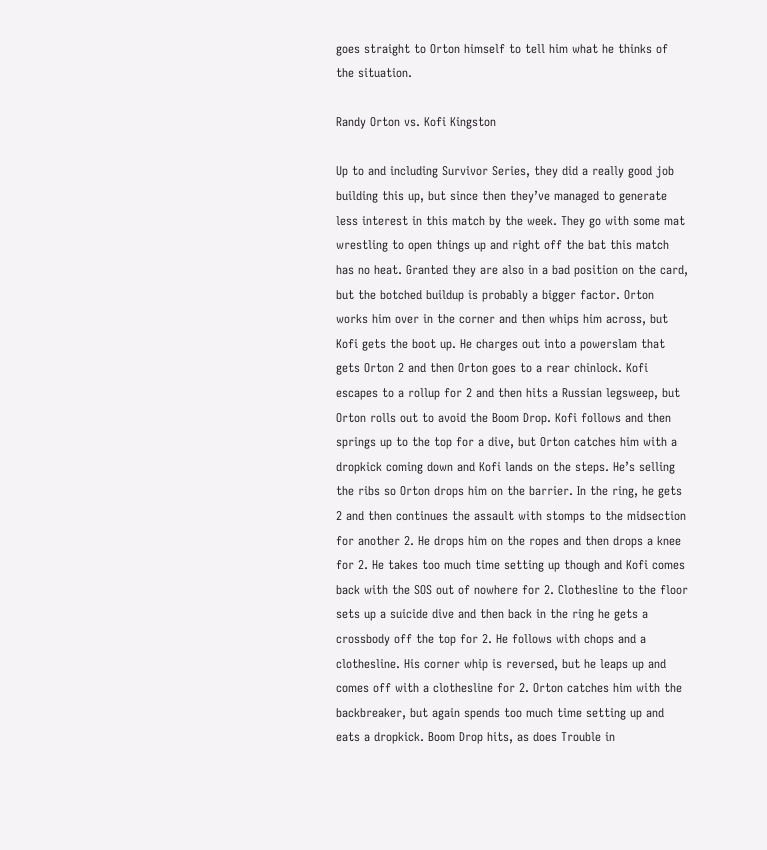goes straight to Orton himself to tell him what he thinks of the situation.

Randy Orton vs. Kofi Kingston

Up to and including Survivor Series, they did a really good job building this up, but since then they’ve managed to generate less interest in this match by the week. They go with some mat wrestling to open things up and right off the bat this match has no heat. Granted they are also in a bad position on the card, but the botched buildup is probably a bigger factor. Orton works him over in the corner and then whips him across, but Kofi gets the boot up. He charges out into a powerslam that gets Orton 2 and then Orton goes to a rear chinlock. Kofi escapes to a rollup for 2 and then hits a Russian legsweep, but Orton rolls out to avoid the Boom Drop. Kofi follows and then springs up to the top for a dive, but Orton catches him with a dropkick coming down and Kofi lands on the steps. He’s selling the ribs so Orton drops him on the barrier. In the ring, he gets 2 and then continues the assault with stomps to the midsection for another 2. He drops him on the ropes and then drops a knee for 2. He takes too much time setting up though and Kofi comes back with the SOS out of nowhere for 2. Clothesline to the floor sets up a suicide dive and then back in the ring he gets a crossbody off the top for 2. He follows with chops and a clothesline. His corner whip is reversed, but he leaps up and comes off with a clothesline for 2. Orton catches him with the backbreaker, but again spends too much time setting up and eats a dropkick. Boom Drop hits, as does Trouble in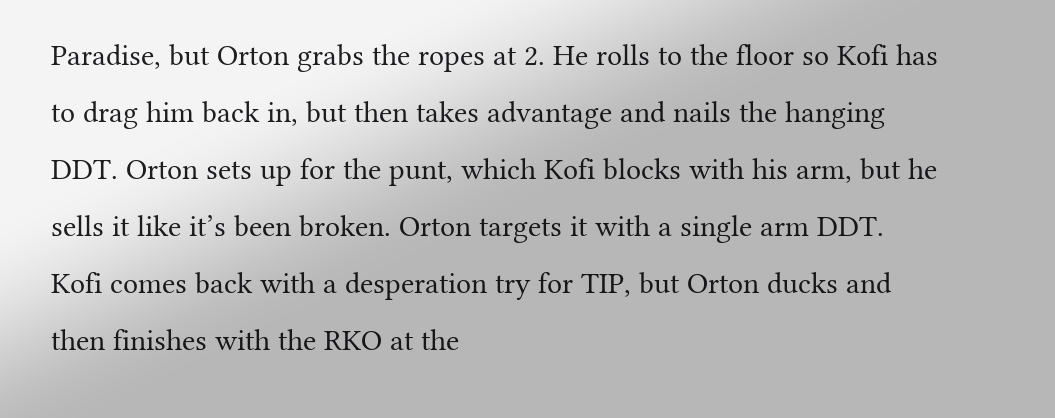Paradise, but Orton grabs the ropes at 2. He rolls to the floor so Kofi has to drag him back in, but then takes advantage and nails the hanging DDT. Orton sets up for the punt, which Kofi blocks with his arm, but he sells it like it’s been broken. Orton targets it with a single arm DDT. Kofi comes back with a desperation try for TIP, but Orton ducks and then finishes with the RKO at the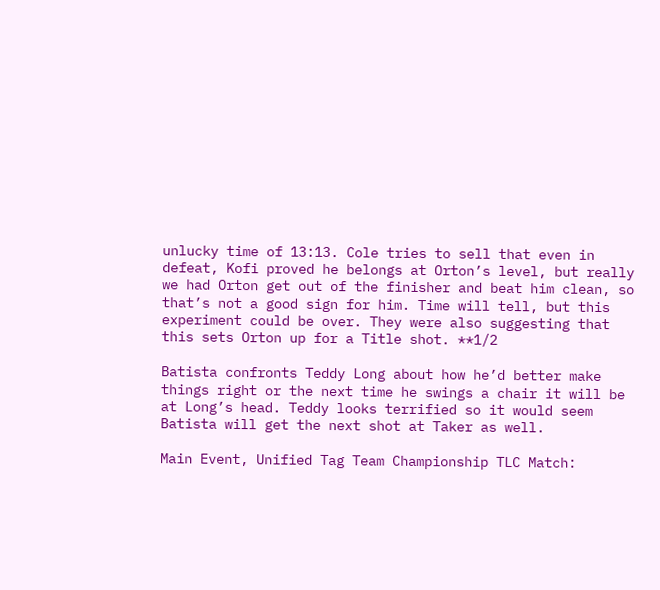unlucky time of 13:13. Cole tries to sell that even in defeat, Kofi proved he belongs at Orton’s level, but really we had Orton get out of the finisher and beat him clean, so that’s not a good sign for him. Time will tell, but this experiment could be over. They were also suggesting that this sets Orton up for a Title shot. **1/2

Batista confronts Teddy Long about how he’d better make things right or the next time he swings a chair it will be at Long’s head. Teddy looks terrified so it would seem Batista will get the next shot at Taker as well.

Main Event, Unified Tag Team Championship TLC Match: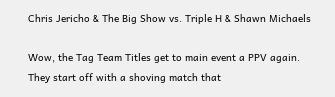Chris Jericho & The Big Show vs. Triple H & Shawn Michaels

Wow, the Tag Team Titles get to main event a PPV again. They start off with a shoving match that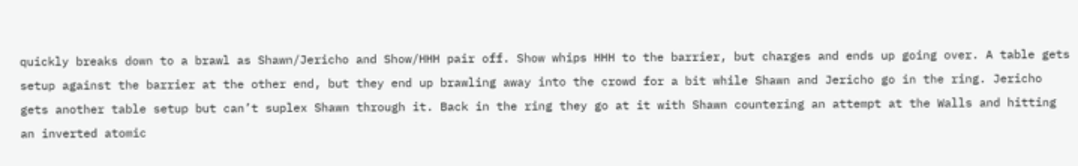quickly breaks down to a brawl as Shawn/Jericho and Show/HHH pair off. Show whips HHH to the barrier, but charges and ends up going over. A table gets setup against the barrier at the other end, but they end up brawling away into the crowd for a bit while Shawn and Jericho go in the ring. Jericho gets another table setup but can’t suplex Shawn through it. Back in the ring they go at it with Shawn countering an attempt at the Walls and hitting an inverted atomic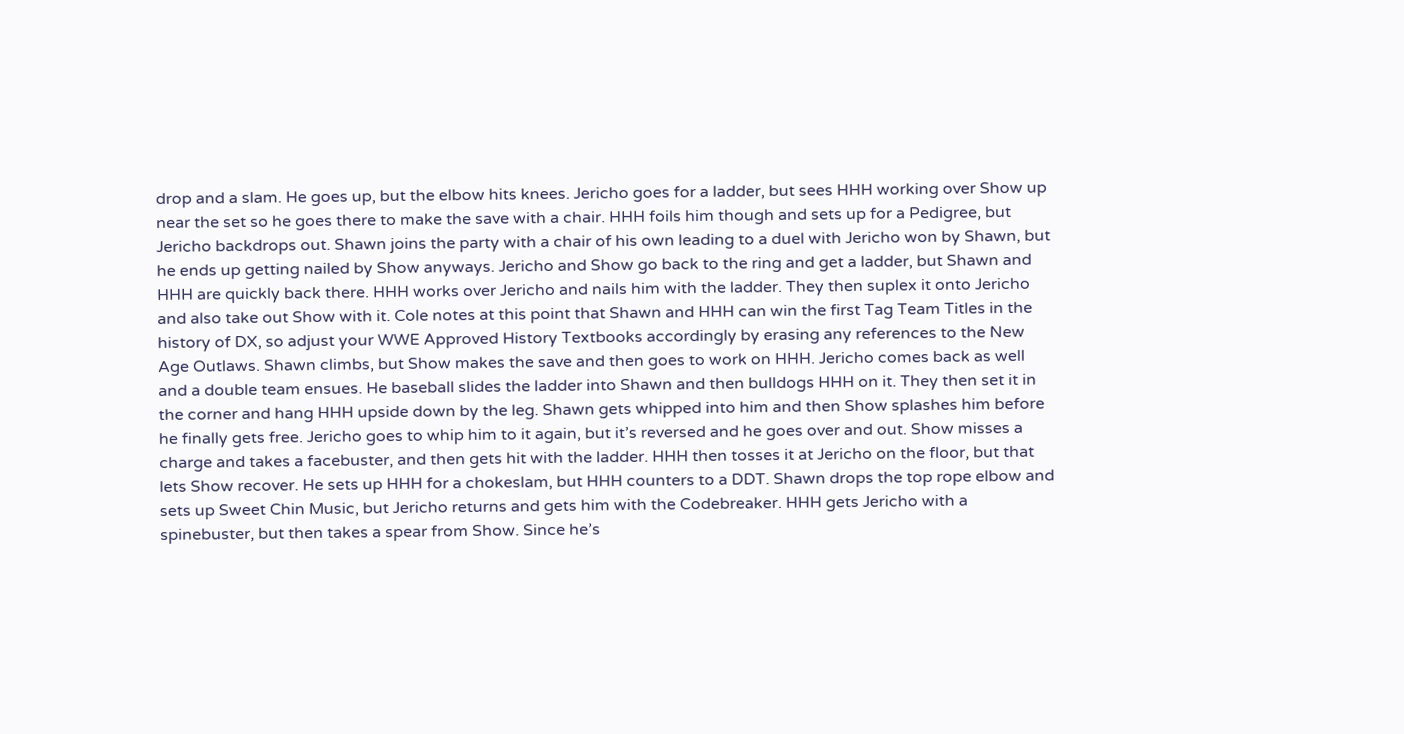drop and a slam. He goes up, but the elbow hits knees. Jericho goes for a ladder, but sees HHH working over Show up near the set so he goes there to make the save with a chair. HHH foils him though and sets up for a Pedigree, but Jericho backdrops out. Shawn joins the party with a chair of his own leading to a duel with Jericho won by Shawn, but he ends up getting nailed by Show anyways. Jericho and Show go back to the ring and get a ladder, but Shawn and HHH are quickly back there. HHH works over Jericho and nails him with the ladder. They then suplex it onto Jericho and also take out Show with it. Cole notes at this point that Shawn and HHH can win the first Tag Team Titles in the history of DX, so adjust your WWE Approved History Textbooks accordingly by erasing any references to the New Age Outlaws. Shawn climbs, but Show makes the save and then goes to work on HHH. Jericho comes back as well and a double team ensues. He baseball slides the ladder into Shawn and then bulldogs HHH on it. They then set it in the corner and hang HHH upside down by the leg. Shawn gets whipped into him and then Show splashes him before he finally gets free. Jericho goes to whip him to it again, but it’s reversed and he goes over and out. Show misses a charge and takes a facebuster, and then gets hit with the ladder. HHH then tosses it at Jericho on the floor, but that lets Show recover. He sets up HHH for a chokeslam, but HHH counters to a DDT. Shawn drops the top rope elbow and sets up Sweet Chin Music, but Jericho returns and gets him with the Codebreaker. HHH gets Jericho with a spinebuster, but then takes a spear from Show. Since he’s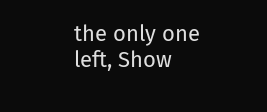the only one left, Show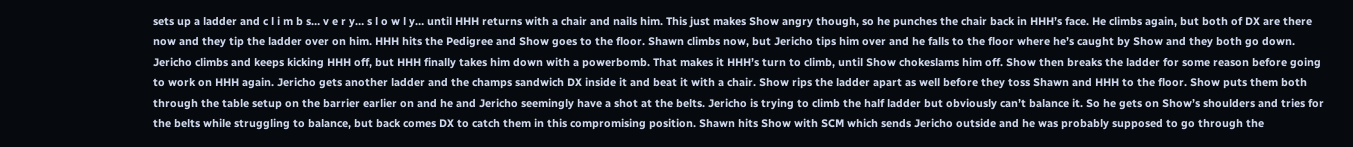sets up a ladder and c l i m b s… v e r y… s l o w l y… until HHH returns with a chair and nails him. This just makes Show angry though, so he punches the chair back in HHH’s face. He climbs again, but both of DX are there now and they tip the ladder over on him. HHH hits the Pedigree and Show goes to the floor. Shawn climbs now, but Jericho tips him over and he falls to the floor where he’s caught by Show and they both go down. Jericho climbs and keeps kicking HHH off, but HHH finally takes him down with a powerbomb. That makes it HHH’s turn to climb, until Show chokeslams him off. Show then breaks the ladder for some reason before going to work on HHH again. Jericho gets another ladder and the champs sandwich DX inside it and beat it with a chair. Show rips the ladder apart as well before they toss Shawn and HHH to the floor. Show puts them both through the table setup on the barrier earlier on and he and Jericho seemingly have a shot at the belts. Jericho is trying to climb the half ladder but obviously can’t balance it. So he gets on Show’s shoulders and tries for the belts while struggling to balance, but back comes DX to catch them in this compromising position. Shawn hits Show with SCM which sends Jericho outside and he was probably supposed to go through the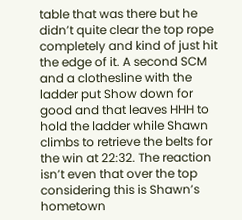table that was there but he didn’t quite clear the top rope completely and kind of just hit the edge of it. A second SCM and a clothesline with the ladder put Show down for good and that leaves HHH to hold the ladder while Shawn climbs to retrieve the belts for the win at 22:32. The reaction isn’t even that over the top considering this is Shawn’s hometown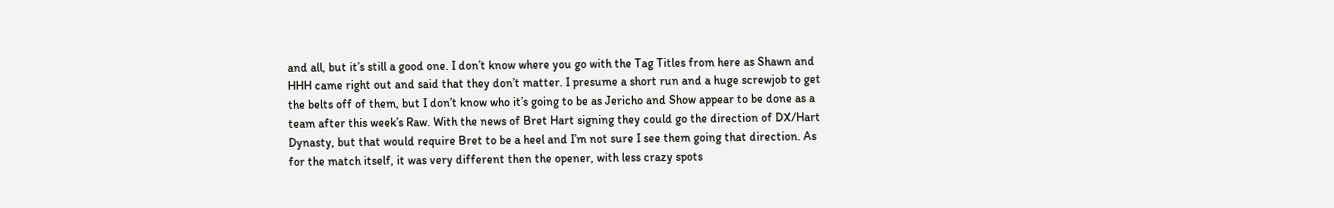and all, but it’s still a good one. I don’t know where you go with the Tag Titles from here as Shawn and HHH came right out and said that they don’t matter. I presume a short run and a huge screwjob to get the belts off of them, but I don’t know who it’s going to be as Jericho and Show appear to be done as a team after this week’s Raw. With the news of Bret Hart signing they could go the direction of DX/Hart Dynasty, but that would require Bret to be a heel and I’m not sure I see them going that direction. As for the match itself, it was very different then the opener, with less crazy spots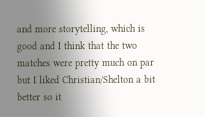and more storytelling, which is good and I think that the two matches were pretty much on par but I liked Christian/Shelton a bit better so it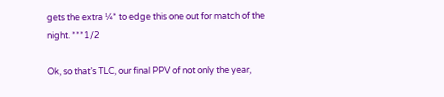gets the extra ¼* to edge this one out for match of the night. ***1/2

Ok, so that’s TLC, our final PPV of not only the year,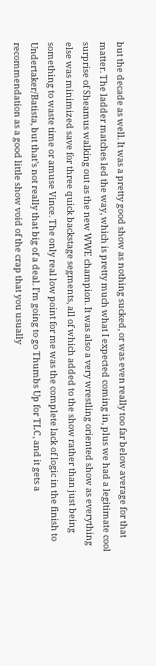but the decade as well. It was a pretty good show as nothing sucked, or was even really too far below average for that matter. The ladder matches led the way, which is pretty much what I expected coming in, plus we had a legitimate cool surprise of Sheamus walking out as the new WWE champion. It was also a very wrestling oriented show as everything else was minimized save for three quick backstage segments, all of which added to the show rather than just being something to waste time or amuse Vince. The only real low point for me was the complete lack of logic in the finish to Undertaker/Batista, but that’s not really that big of a deal. I’m going to go Thumbs Up for TLC, and it gets a recommendation as a good little show void of the crap that you usually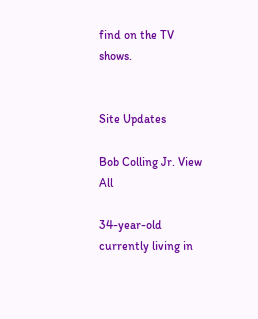find on the TV shows.


Site Updates

Bob Colling Jr. View All

34-year-old currently living in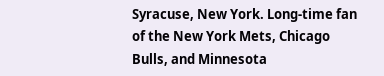Syracuse, New York. Long-time fan of the New York Mets, Chicago Bulls, and Minnesota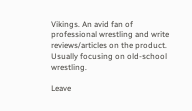Vikings. An avid fan of professional wrestling and write reviews/articles on the product. Usually focusing on old-school wrestling.

Leave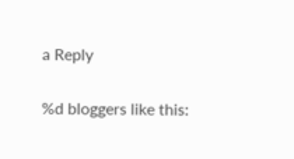a Reply

%d bloggers like this: